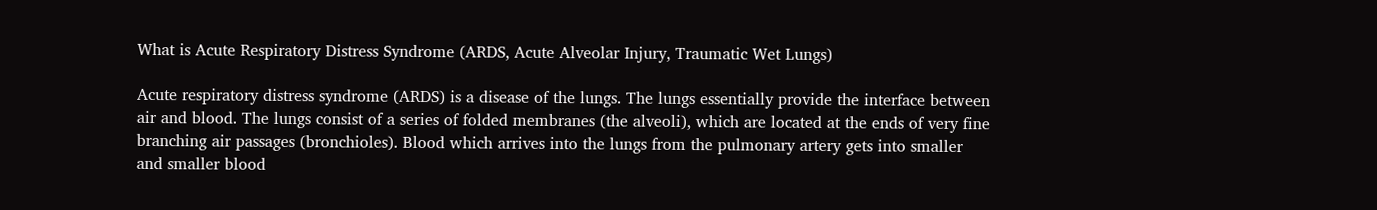What is Acute Respiratory Distress Syndrome (ARDS, Acute Alveolar Injury, Traumatic Wet Lungs)

Acute respiratory distress syndrome (ARDS) is a disease of the lungs. The lungs essentially provide the interface between air and blood. The lungs consist of a series of folded membranes (the alveoli), which are located at the ends of very fine branching air passages (bronchioles). Blood which arrives into the lungs from the pulmonary artery gets into smaller and smaller blood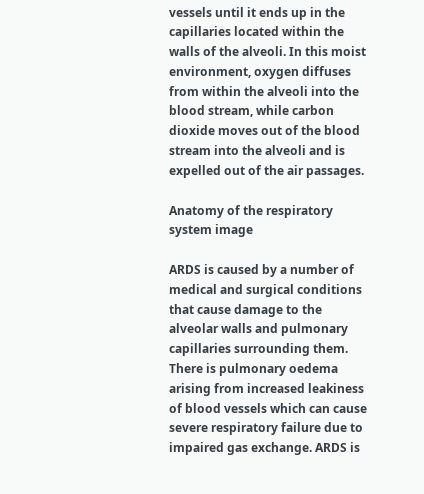vessels until it ends up in the capillaries located within the walls of the alveoli. In this moist environment, oxygen diffuses from within the alveoli into the blood stream, while carbon dioxide moves out of the blood stream into the alveoli and is expelled out of the air passages.

Anatomy of the respiratory system image

ARDS is caused by a number of medical and surgical conditions that cause damage to the alveolar walls and pulmonary capillaries surrounding them. There is pulmonary oedema arising from increased leakiness of blood vessels which can cause severe respiratory failure due to impaired gas exchange. ARDS is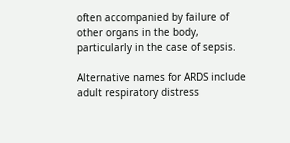often accompanied by failure of other organs in the body, particularly in the case of sepsis.

Alternative names for ARDS include adult respiratory distress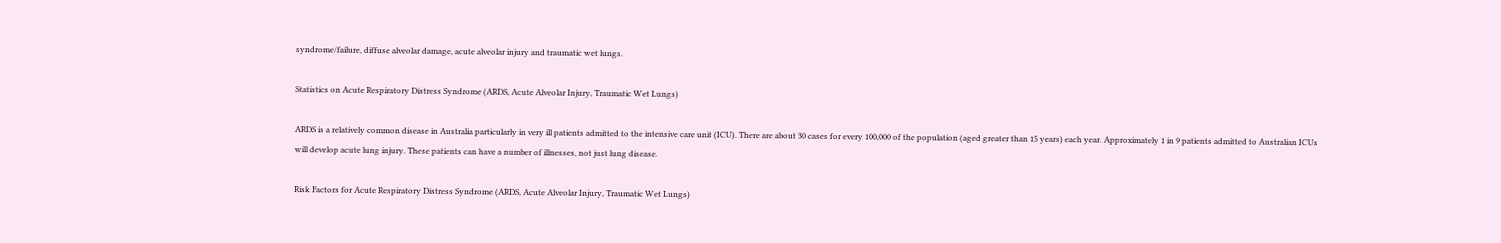syndrome/failure, diffuse alveolar damage, acute alveolar injury and traumatic wet lungs.

Statistics on Acute Respiratory Distress Syndrome (ARDS, Acute Alveolar Injury, Traumatic Wet Lungs)

ARDS is a relatively common disease in Australia particularly in very ill patients admitted to the intensive care unit (ICU). There are about 30 cases for every 100,000 of the population (aged greater than 15 years) each year. Approximately 1 in 9 patients admitted to Australian ICUs will develop acute lung injury. These patients can have a number of illnesses, not just lung disease.

Risk Factors for Acute Respiratory Distress Syndrome (ARDS, Acute Alveolar Injury, Traumatic Wet Lungs)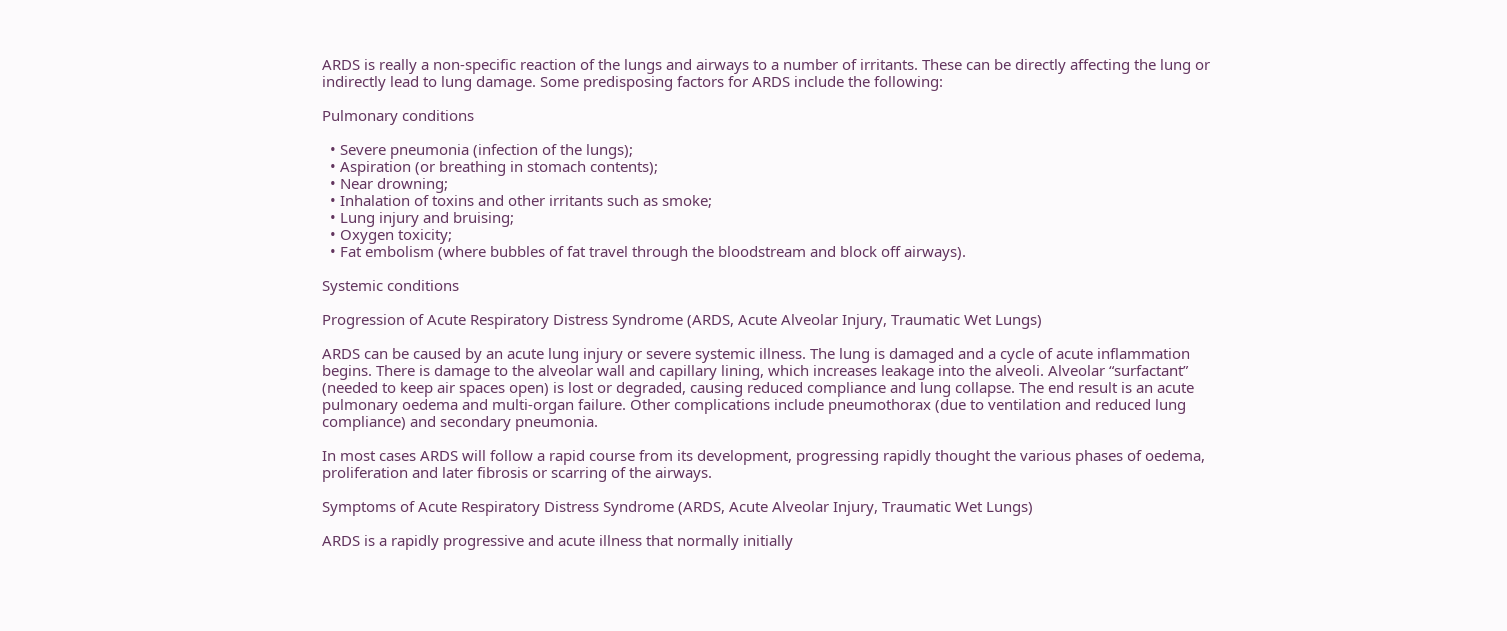ARDS is really a non-specific reaction of the lungs and airways to a number of irritants. These can be directly affecting the lung or indirectly lead to lung damage. Some predisposing factors for ARDS include the following:

Pulmonary conditions

  • Severe pneumonia (infection of the lungs);
  • Aspiration (or breathing in stomach contents);
  • Near drowning;
  • Inhalation of toxins and other irritants such as smoke;
  • Lung injury and bruising;
  • Oxygen toxicity;
  • Fat embolism (where bubbles of fat travel through the bloodstream and block off airways).

Systemic conditions

Progression of Acute Respiratory Distress Syndrome (ARDS, Acute Alveolar Injury, Traumatic Wet Lungs)

ARDS can be caused by an acute lung injury or severe systemic illness. The lung is damaged and a cycle of acute inflammation begins. There is damage to the alveolar wall and capillary lining, which increases leakage into the alveoli. Alveolar “surfactant” (needed to keep air spaces open) is lost or degraded, causing reduced compliance and lung collapse. The end result is an acute pulmonary oedema and multi-organ failure. Other complications include pneumothorax (due to ventilation and reduced lung compliance) and secondary pneumonia.

In most cases ARDS will follow a rapid course from its development, progressing rapidly thought the various phases of oedema, proliferation and later fibrosis or scarring of the airways.

Symptoms of Acute Respiratory Distress Syndrome (ARDS, Acute Alveolar Injury, Traumatic Wet Lungs)

ARDS is a rapidly progressive and acute illness that normally initially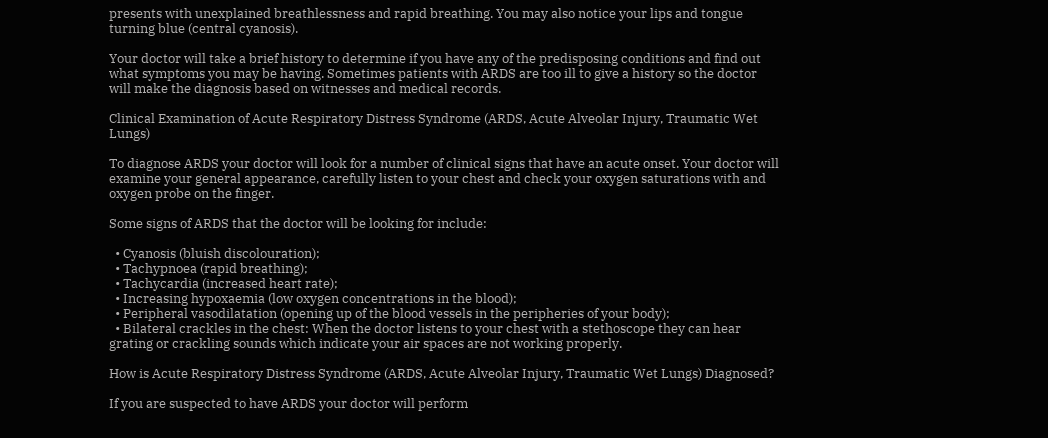presents with unexplained breathlessness and rapid breathing. You may also notice your lips and tongue turning blue (central cyanosis).

Your doctor will take a brief history to determine if you have any of the predisposing conditions and find out what symptoms you may be having. Sometimes patients with ARDS are too ill to give a history so the doctor will make the diagnosis based on witnesses and medical records.

Clinical Examination of Acute Respiratory Distress Syndrome (ARDS, Acute Alveolar Injury, Traumatic Wet Lungs)

To diagnose ARDS your doctor will look for a number of clinical signs that have an acute onset. Your doctor will examine your general appearance, carefully listen to your chest and check your oxygen saturations with and oxygen probe on the finger.

Some signs of ARDS that the doctor will be looking for include:

  • Cyanosis (bluish discolouration);
  • Tachypnoea (rapid breathing);
  • Tachycardia (increased heart rate);
  • Increasing hypoxaemia (low oxygen concentrations in the blood);
  • Peripheral vasodilatation (opening up of the blood vessels in the peripheries of your body);
  • Bilateral crackles in the chest: When the doctor listens to your chest with a stethoscope they can hear grating or crackling sounds which indicate your air spaces are not working properly.

How is Acute Respiratory Distress Syndrome (ARDS, Acute Alveolar Injury, Traumatic Wet Lungs) Diagnosed?

If you are suspected to have ARDS your doctor will perform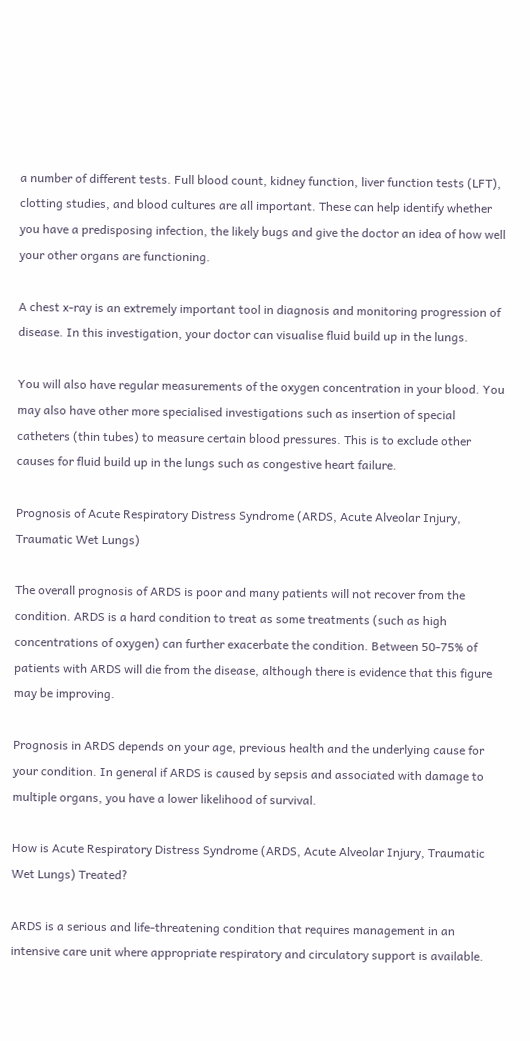a number of different tests. Full blood count, kidney function, liver function tests (LFT), clotting studies, and blood cultures are all important. These can help identify whether you have a predisposing infection, the likely bugs and give the doctor an idea of how well your other organs are functioning.

A chest x-ray is an extremely important tool in diagnosis and monitoring progression of disease. In this investigation, your doctor can visualise fluid build up in the lungs.

You will also have regular measurements of the oxygen concentration in your blood. You may also have other more specialised investigations such as insertion of special catheters (thin tubes) to measure certain blood pressures. This is to exclude other causes for fluid build up in the lungs such as congestive heart failure.

Prognosis of Acute Respiratory Distress Syndrome (ARDS, Acute Alveolar Injury, Traumatic Wet Lungs)

The overall prognosis of ARDS is poor and many patients will not recover from the condition. ARDS is a hard condition to treat as some treatments (such as high concentrations of oxygen) can further exacerbate the condition. Between 50-75% of patients with ARDS will die from the disease, although there is evidence that this figure may be improving.

Prognosis in ARDS depends on your age, previous health and the underlying cause for your condition. In general if ARDS is caused by sepsis and associated with damage to multiple organs, you have a lower likelihood of survival.

How is Acute Respiratory Distress Syndrome (ARDS, Acute Alveolar Injury, Traumatic Wet Lungs) Treated?

ARDS is a serious and life-threatening condition that requires management in an intensive care unit where appropriate respiratory and circulatory support is available.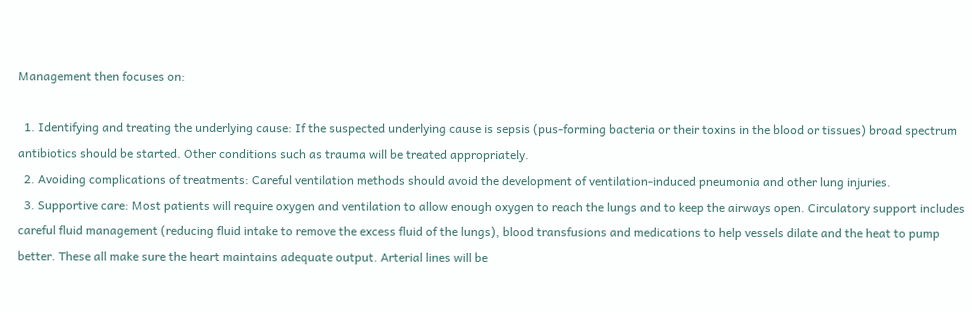Management then focuses on:

  1. Identifying and treating the underlying cause: If the suspected underlying cause is sepsis (pus-forming bacteria or their toxins in the blood or tissues) broad spectrum antibiotics should be started. Other conditions such as trauma will be treated appropriately.
  2. Avoiding complications of treatments: Careful ventilation methods should avoid the development of ventilation-induced pneumonia and other lung injuries.
  3. Supportive care: Most patients will require oxygen and ventilation to allow enough oxygen to reach the lungs and to keep the airways open. Circulatory support includes careful fluid management (reducing fluid intake to remove the excess fluid of the lungs), blood transfusions and medications to help vessels dilate and the heat to pump better. These all make sure the heart maintains adequate output. Arterial lines will be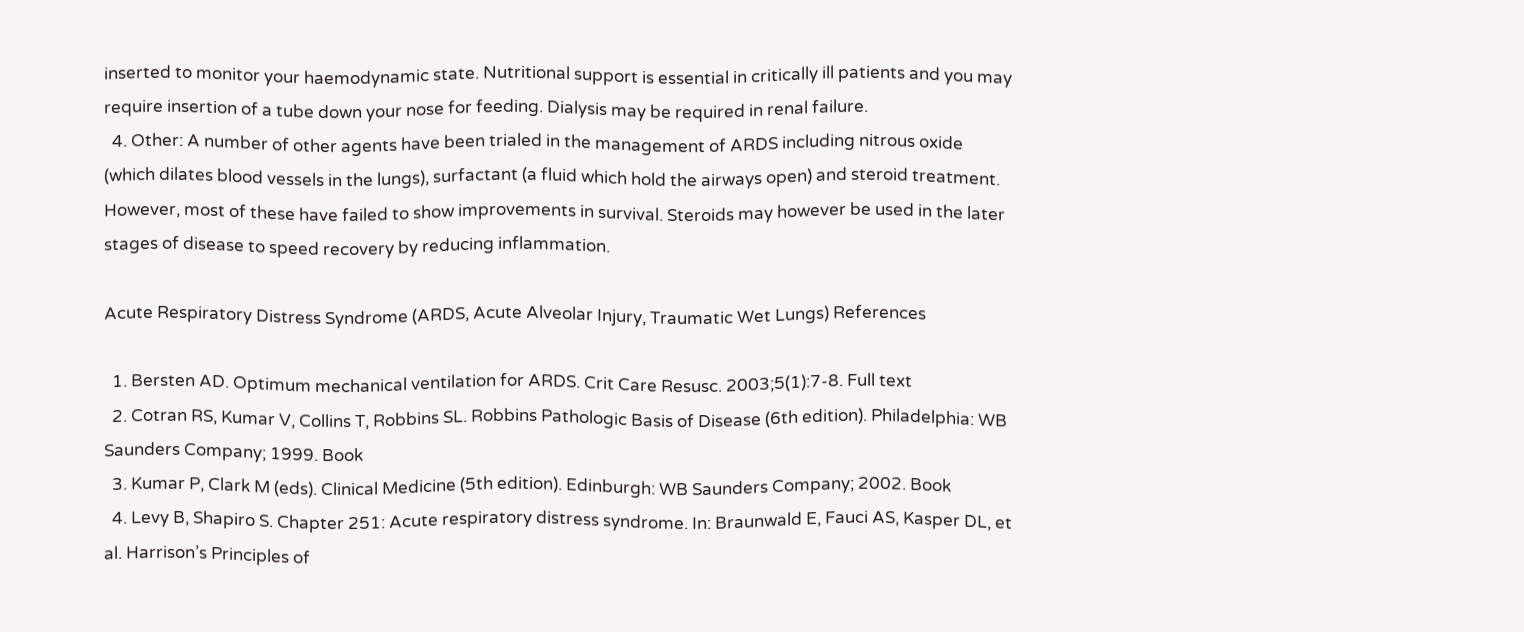inserted to monitor your haemodynamic state. Nutritional support is essential in critically ill patients and you may require insertion of a tube down your nose for feeding. Dialysis may be required in renal failure.
  4. Other: A number of other agents have been trialed in the management of ARDS including nitrous oxide (which dilates blood vessels in the lungs), surfactant (a fluid which hold the airways open) and steroid treatment. However, most of these have failed to show improvements in survival. Steroids may however be used in the later stages of disease to speed recovery by reducing inflammation.

Acute Respiratory Distress Syndrome (ARDS, Acute Alveolar Injury, Traumatic Wet Lungs) References

  1. Bersten AD. Optimum mechanical ventilation for ARDS. Crit Care Resusc. 2003;5(1):7-8. Full text
  2. Cotran RS, Kumar V, Collins T, Robbins SL. Robbins Pathologic Basis of Disease (6th edition). Philadelphia: WB Saunders Company; 1999. Book
  3. Kumar P, Clark M (eds). Clinical Medicine (5th edition). Edinburgh: WB Saunders Company; 2002. Book
  4. Levy B, Shapiro S. Chapter 251: Acute respiratory distress syndrome. In: Braunwald E, Fauci AS, Kasper DL, et al. Harrison’s Principles of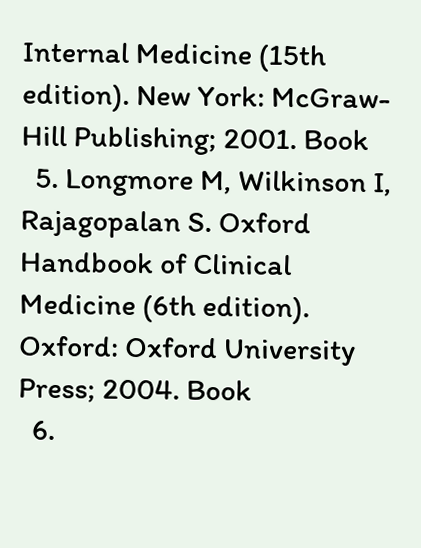Internal Medicine (15th edition). New York: McGraw-Hill Publishing; 2001. Book
  5. Longmore M, Wilkinson I, Rajagopalan S. Oxford Handbook of Clinical Medicine (6th edition). Oxford: Oxford University Press; 2004. Book
  6.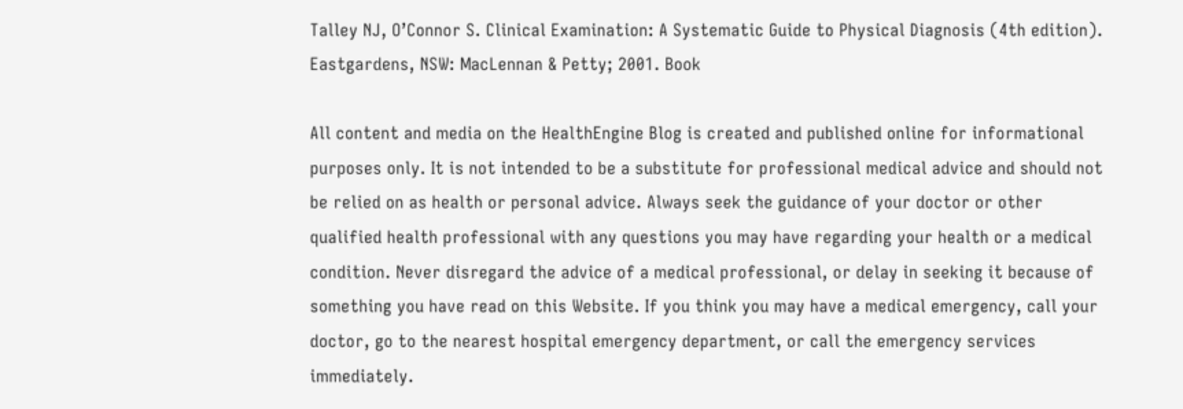Talley NJ, O’Connor S. Clinical Examination: A Systematic Guide to Physical Diagnosis (4th edition). Eastgardens, NSW: MacLennan & Petty; 2001. Book

All content and media on the HealthEngine Blog is created and published online for informational purposes only. It is not intended to be a substitute for professional medical advice and should not be relied on as health or personal advice. Always seek the guidance of your doctor or other qualified health professional with any questions you may have regarding your health or a medical condition. Never disregard the advice of a medical professional, or delay in seeking it because of something you have read on this Website. If you think you may have a medical emergency, call your doctor, go to the nearest hospital emergency department, or call the emergency services immediately.